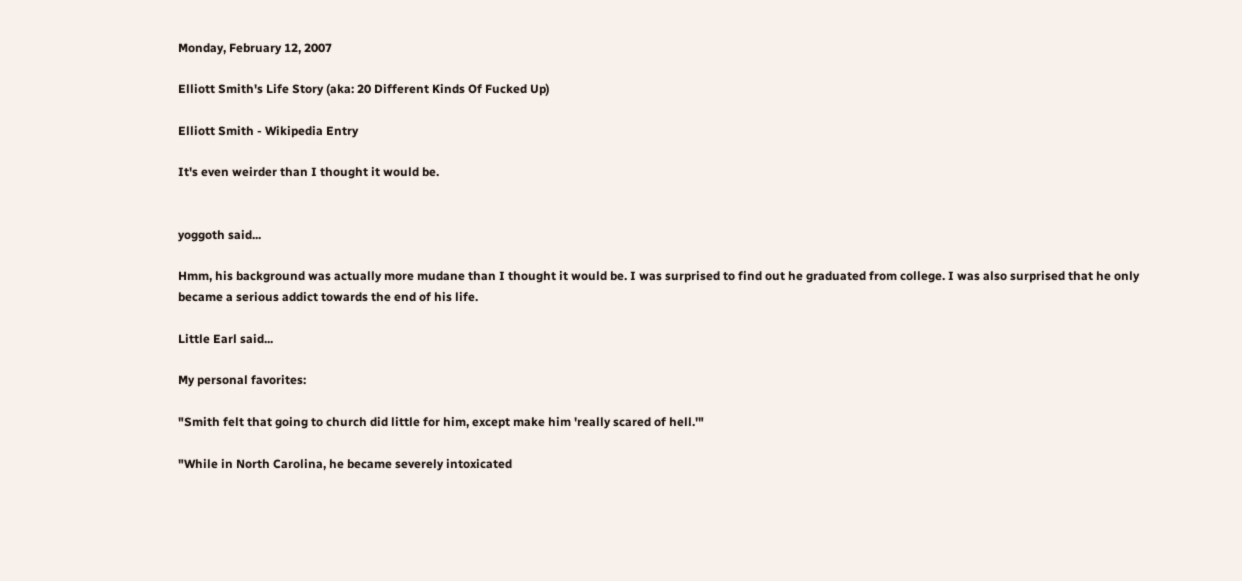Monday, February 12, 2007

Elliott Smith's Life Story (aka: 20 Different Kinds Of Fucked Up)

Elliott Smith - Wikipedia Entry

It's even weirder than I thought it would be.


yoggoth said...

Hmm, his background was actually more mudane than I thought it would be. I was surprised to find out he graduated from college. I was also surprised that he only became a serious addict towards the end of his life.

Little Earl said...

My personal favorites:

"Smith felt that going to church did little for him, except make him 'really scared of hell.'"

"While in North Carolina, he became severely intoxicated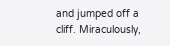and jumped off a cliff. Miraculously,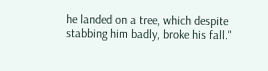he landed on a tree, which despite stabbing him badly, broke his fall."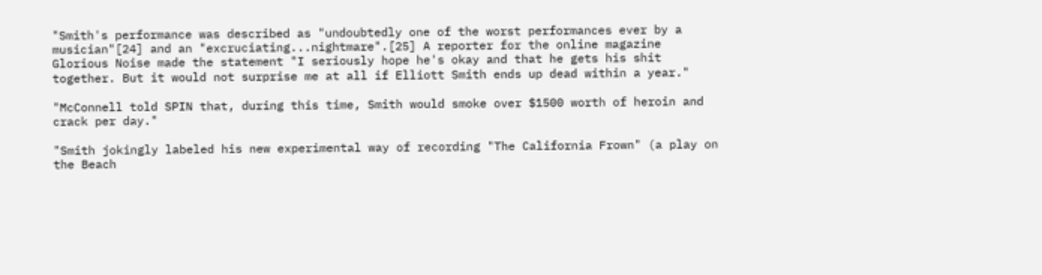"Smith's performance was described as "undoubtedly one of the worst performances ever by a musician"[24] and an "excruciating...nightmare".[25] A reporter for the online magazine Glorious Noise made the statement "I seriously hope he's okay and that he gets his shit together. But it would not surprise me at all if Elliott Smith ends up dead within a year."

"McConnell told SPIN that, during this time, Smith would smoke over $1500 worth of heroin and crack per day."

"Smith jokingly labeled his new experimental way of recording "The California Frown" (a play on the Beach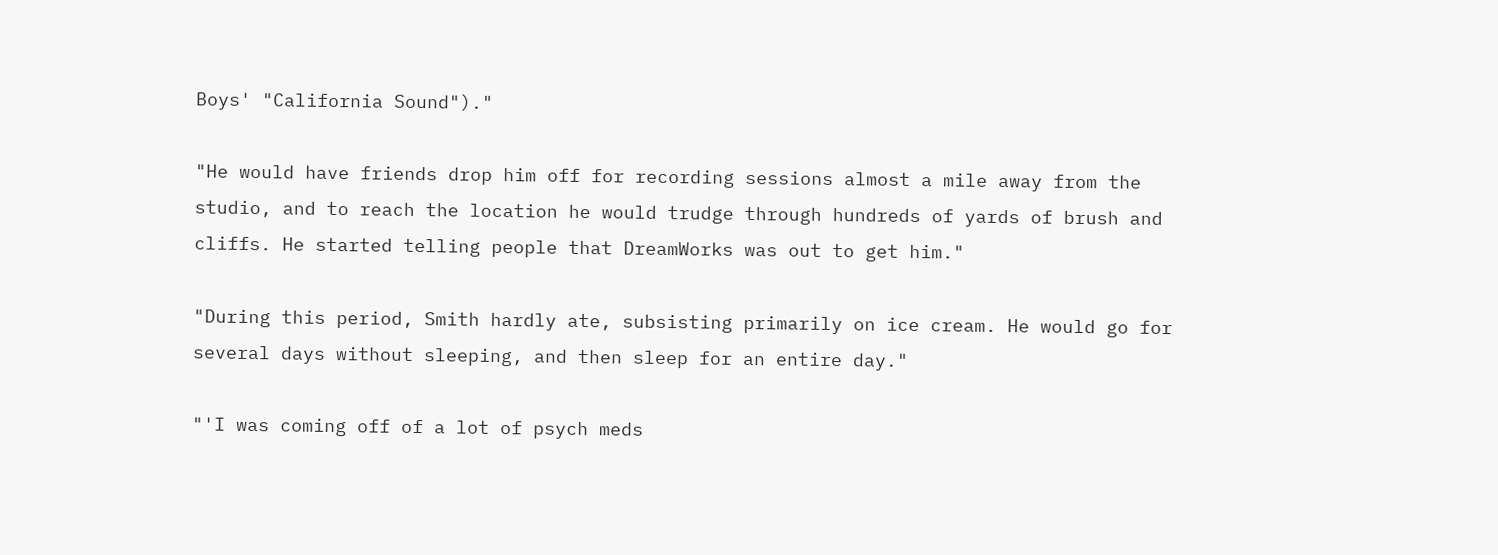Boys' "California Sound")."

"He would have friends drop him off for recording sessions almost a mile away from the studio, and to reach the location he would trudge through hundreds of yards of brush and cliffs. He started telling people that DreamWorks was out to get him."

"During this period, Smith hardly ate, subsisting primarily on ice cream. He would go for several days without sleeping, and then sleep for an entire day."

"'I was coming off of a lot of psych meds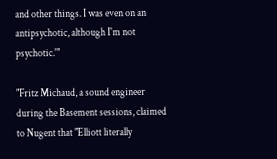and other things. I was even on an antipsychotic, although I'm not psychotic.'"

"Fritz Michaud, a sound engineer during the Basement sessions, claimed to Nugent that "Elliott literally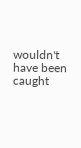wouldn't have been caught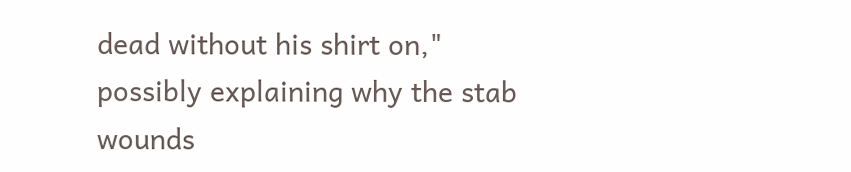dead without his shirt on," possibly explaining why the stab wounds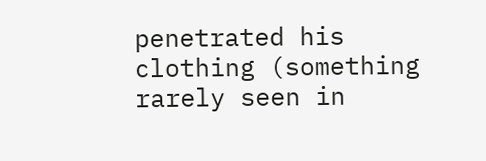penetrated his clothing (something rarely seen in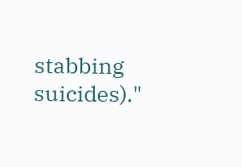stabbing suicides)."